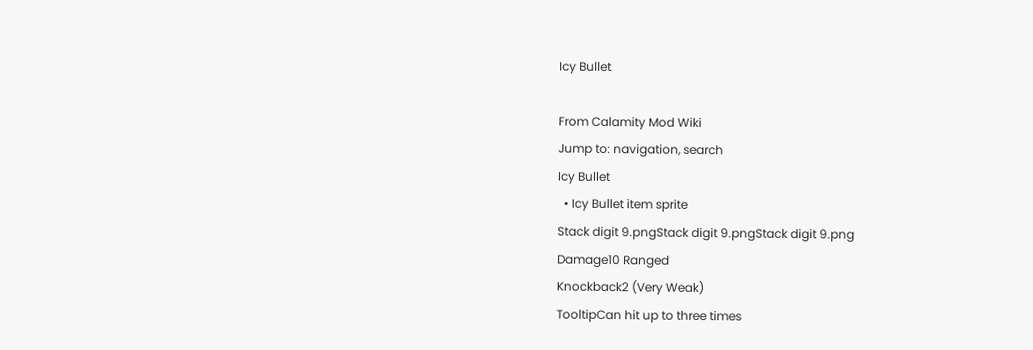Icy Bullet

From Calamity Mod Wiki
Jump to: navigation, search
Icy Bullet
  • Icy Bullet item sprite
Stack digit 9.pngStack digit 9.pngStack digit 9.png
Damage10 Ranged
Knockback2 (Very Weak)
TooltipCan hit up to three times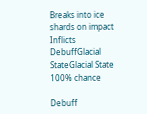Breaks into ice shards on impact
Inflicts DebuffGlacial StateGlacial State
100% chance

Debuff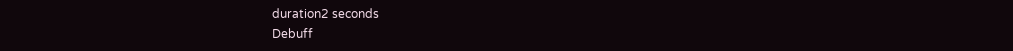duration2 seconds
Debuff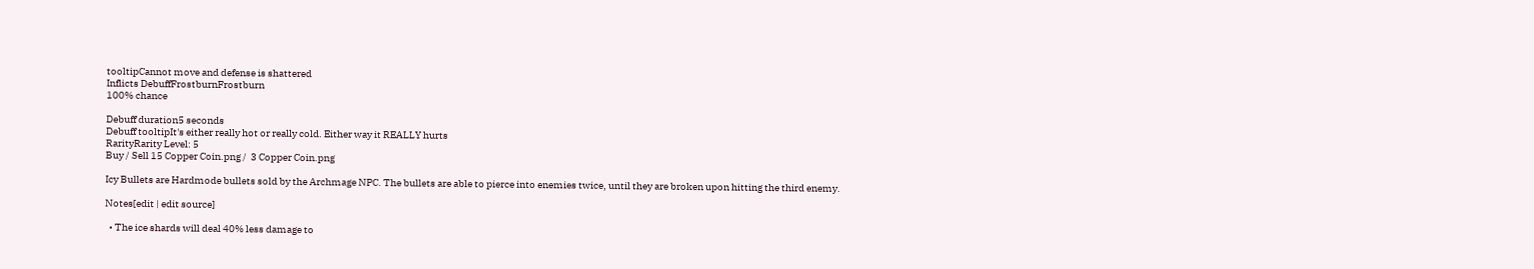tooltipCannot move and defense is shattered
Inflicts DebuffFrostburnFrostburn
100% chance

Debuff duration5 seconds
Debuff tooltipIt's either really hot or really cold. Either way it REALLY hurts
RarityRarity Level: 5
Buy / Sell 15 Copper Coin.png /  3 Copper Coin.png

Icy Bullets are Hardmode bullets sold by the Archmage NPC. The bullets are able to pierce into enemies twice, until they are broken upon hitting the third enemy.

Notes[edit | edit source]

  • The ice shards will deal 40% less damage to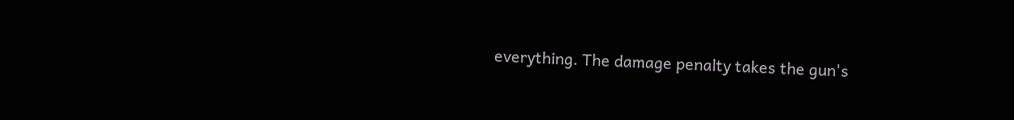everything. The damage penalty takes the gun's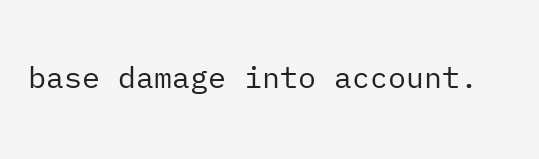base damage into account.